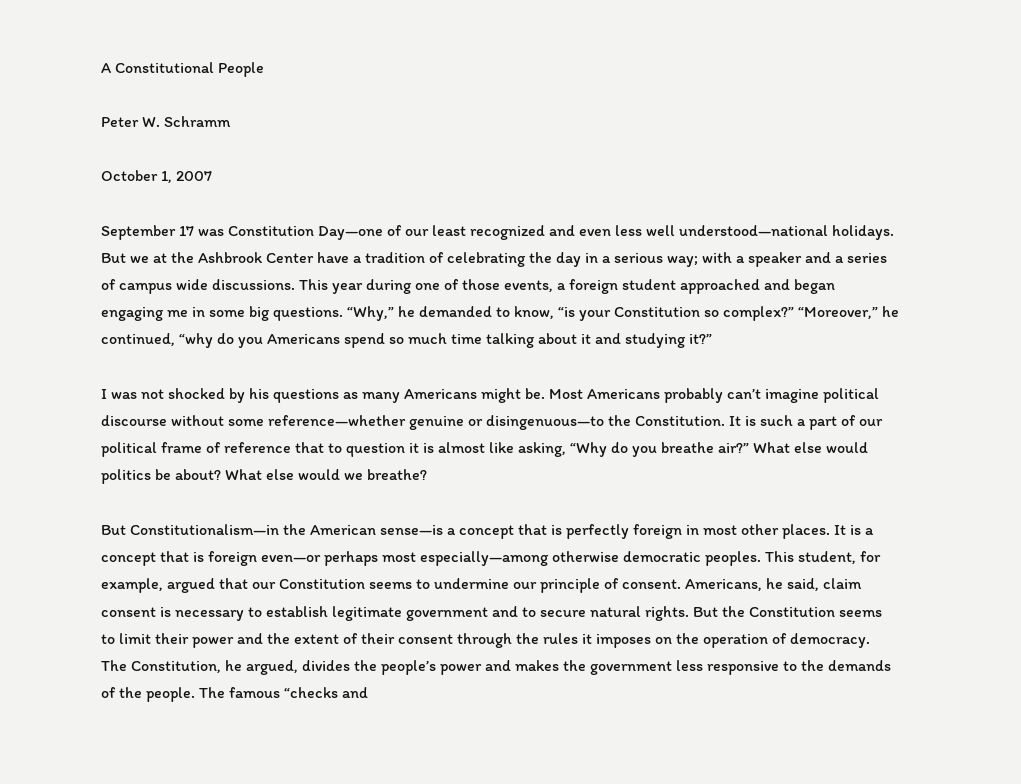A Constitutional People

Peter W. Schramm

October 1, 2007

September 17 was Constitution Day—one of our least recognized and even less well understood—national holidays. But we at the Ashbrook Center have a tradition of celebrating the day in a serious way; with a speaker and a series of campus wide discussions. This year during one of those events, a foreign student approached and began engaging me in some big questions. “Why,” he demanded to know, “is your Constitution so complex?” “Moreover,” he continued, “why do you Americans spend so much time talking about it and studying it?”

I was not shocked by his questions as many Americans might be. Most Americans probably can’t imagine political discourse without some reference—whether genuine or disingenuous—to the Constitution. It is such a part of our political frame of reference that to question it is almost like asking, “Why do you breathe air?” What else would politics be about? What else would we breathe?

But Constitutionalism—in the American sense—is a concept that is perfectly foreign in most other places. It is a concept that is foreign even—or perhaps most especially—among otherwise democratic peoples. This student, for example, argued that our Constitution seems to undermine our principle of consent. Americans, he said, claim consent is necessary to establish legitimate government and to secure natural rights. But the Constitution seems to limit their power and the extent of their consent through the rules it imposes on the operation of democracy. The Constitution, he argued, divides the people’s power and makes the government less responsive to the demands of the people. The famous “checks and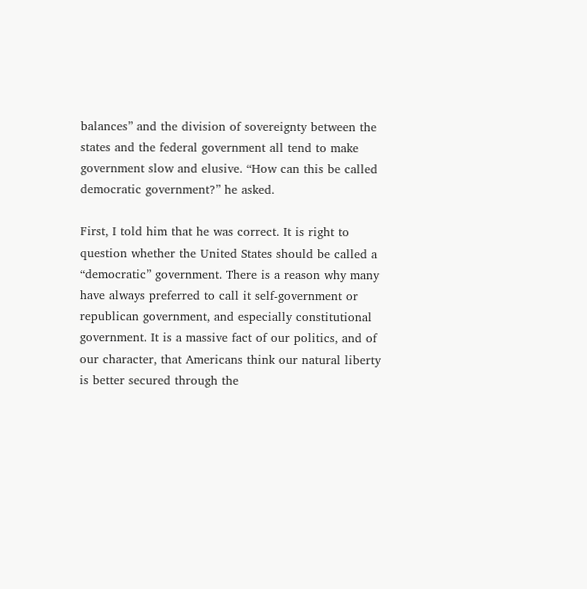balances” and the division of sovereignty between the states and the federal government all tend to make government slow and elusive. “How can this be called democratic government?” he asked.

First, I told him that he was correct. It is right to question whether the United States should be called a “democratic” government. There is a reason why many have always preferred to call it self-government or republican government, and especially constitutional government. It is a massive fact of our politics, and of our character, that Americans think our natural liberty is better secured through the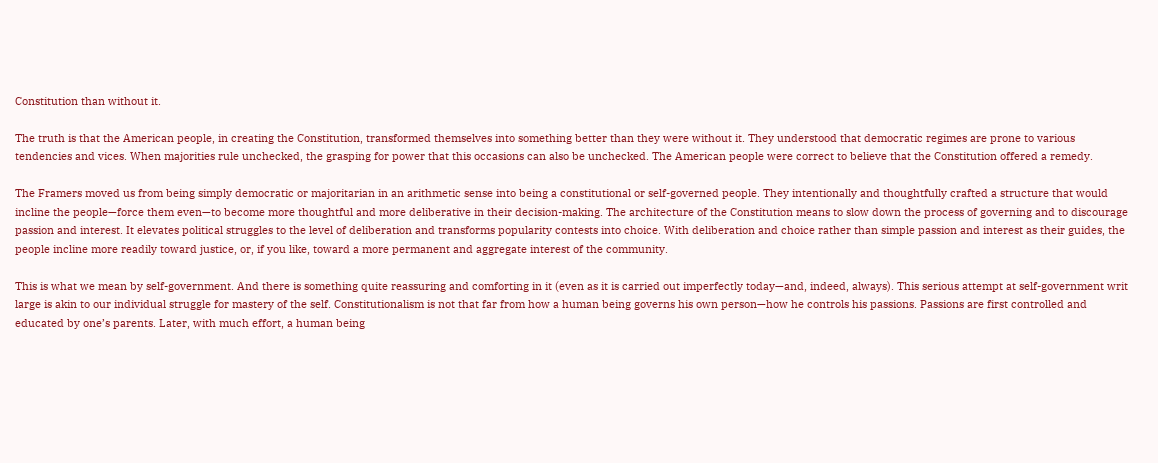Constitution than without it.

The truth is that the American people, in creating the Constitution, transformed themselves into something better than they were without it. They understood that democratic regimes are prone to various tendencies and vices. When majorities rule unchecked, the grasping for power that this occasions can also be unchecked. The American people were correct to believe that the Constitution offered a remedy.

The Framers moved us from being simply democratic or majoritarian in an arithmetic sense into being a constitutional or self-governed people. They intentionally and thoughtfully crafted a structure that would incline the people—force them even—to become more thoughtful and more deliberative in their decision-making. The architecture of the Constitution means to slow down the process of governing and to discourage passion and interest. It elevates political struggles to the level of deliberation and transforms popularity contests into choice. With deliberation and choice rather than simple passion and interest as their guides, the people incline more readily toward justice, or, if you like, toward a more permanent and aggregate interest of the community.

This is what we mean by self-government. And there is something quite reassuring and comforting in it (even as it is carried out imperfectly today—and, indeed, always). This serious attempt at self-government writ large is akin to our individual struggle for mastery of the self. Constitutionalism is not that far from how a human being governs his own person—how he controls his passions. Passions are first controlled and educated by one’s parents. Later, with much effort, a human being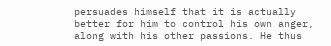persuades himself that it is actually better for him to control his own anger, along with his other passions. He thus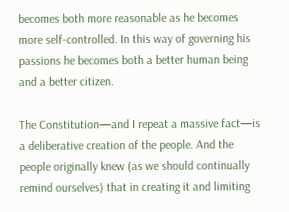becomes both more reasonable as he becomes more self-controlled. In this way of governing his passions he becomes both a better human being and a better citizen.

The Constitution—and I repeat a massive fact—is a deliberative creation of the people. And the people originally knew (as we should continually remind ourselves) that in creating it and limiting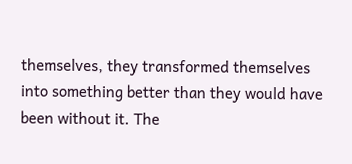themselves, they transformed themselves into something better than they would have been without it. The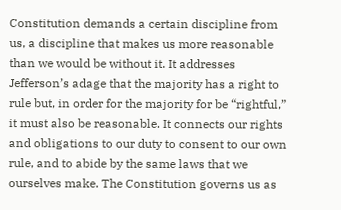Constitution demands a certain discipline from us, a discipline that makes us more reasonable than we would be without it. It addresses Jefferson’s adage that the majority has a right to rule but, in order for the majority for be “rightful,” it must also be reasonable. It connects our rights and obligations to our duty to consent to our own rule, and to abide by the same laws that we ourselves make. The Constitution governs us as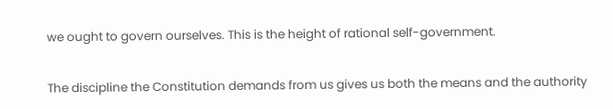we ought to govern ourselves. This is the height of rational self-government.

The discipline the Constitution demands from us gives us both the means and the authority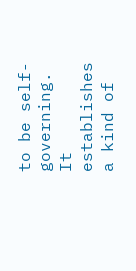to be self-governing. It establishes a kind of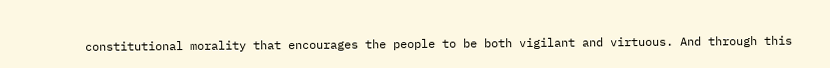constitutional morality that encourages the people to be both vigilant and virtuous. And through this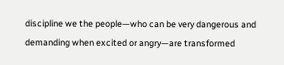discipline we the people—who can be very dangerous and demanding when excited or angry—are transformed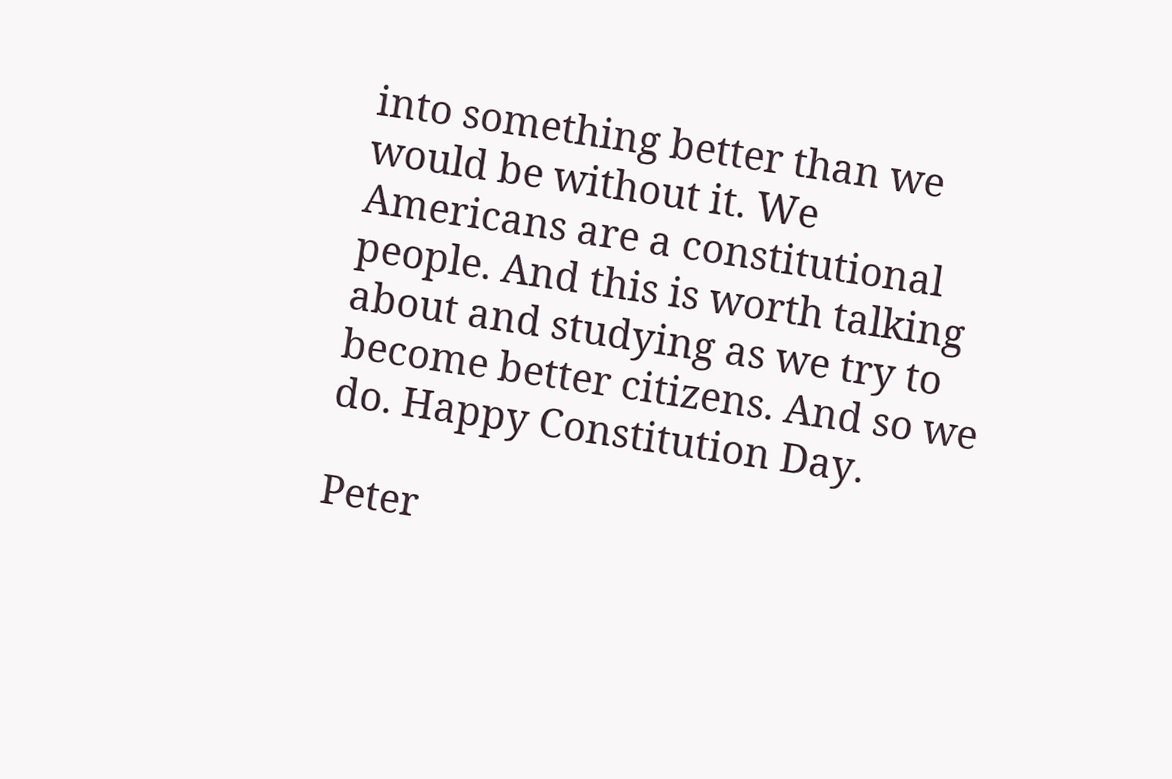into something better than we would be without it. We Americans are a constitutional people. And this is worth talking about and studying as we try to become better citizens. And so we do. Happy Constitution Day.

Peter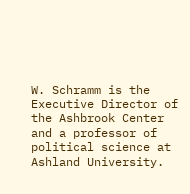W. Schramm is the Executive Director of the Ashbrook Center and a professor of political science at Ashland University.